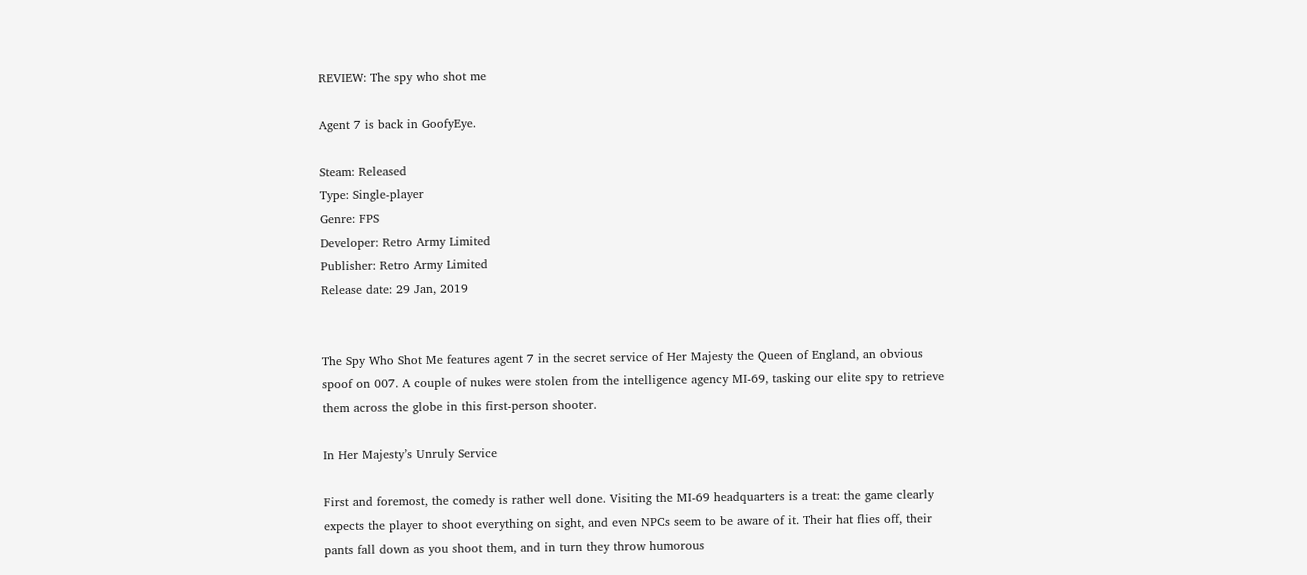REVIEW: The spy who shot me

Agent 7 is back in GoofyEye.

Steam: Released
Type: Single-player
Genre: FPS
Developer: Retro Army Limited
Publisher: Retro Army Limited
Release date: 29 Jan, 2019


The Spy Who Shot Me features agent 7 in the secret service of Her Majesty the Queen of England, an obvious spoof on 007. A couple of nukes were stolen from the intelligence agency MI-69, tasking our elite spy to retrieve them across the globe in this first-person shooter.

In Her Majesty’s Unruly Service

First and foremost, the comedy is rather well done. Visiting the MI-69 headquarters is a treat: the game clearly expects the player to shoot everything on sight, and even NPCs seem to be aware of it. Their hat flies off, their pants fall down as you shoot them, and in turn they throw humorous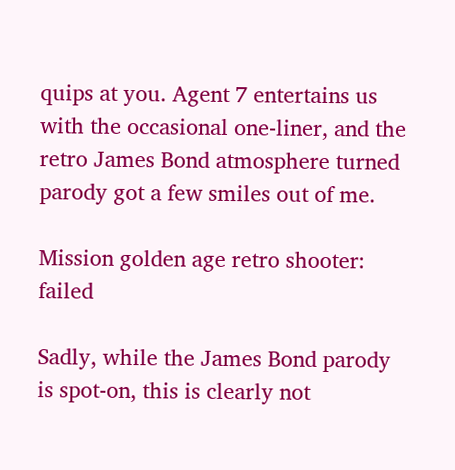quips at you. Agent 7 entertains us with the occasional one-liner, and the retro James Bond atmosphere turned parody got a few smiles out of me.

Mission golden age retro shooter: failed

Sadly, while the James Bond parody is spot-on, this is clearly not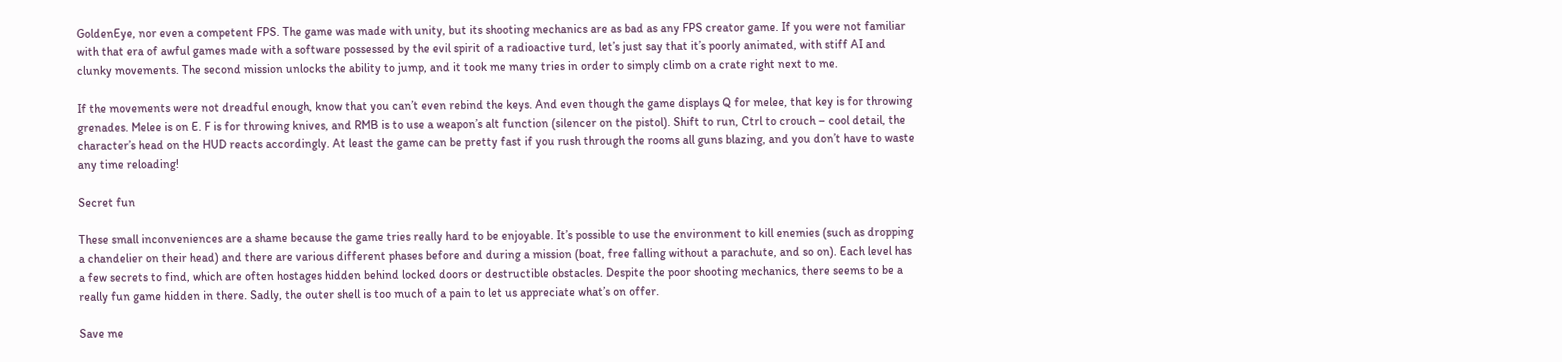GoldenEye, nor even a competent FPS. The game was made with unity, but its shooting mechanics are as bad as any FPS creator game. If you were not familiar with that era of awful games made with a software possessed by the evil spirit of a radioactive turd, let’s just say that it’s poorly animated, with stiff AI and clunky movements. The second mission unlocks the ability to jump, and it took me many tries in order to simply climb on a crate right next to me.

If the movements were not dreadful enough, know that you can’t even rebind the keys. And even though the game displays Q for melee, that key is for throwing grenades. Melee is on E. F is for throwing knives, and RMB is to use a weapon’s alt function (silencer on the pistol). Shift to run, Ctrl to crouch – cool detail, the character’s head on the HUD reacts accordingly. At least the game can be pretty fast if you rush through the rooms all guns blazing, and you don’t have to waste any time reloading!

Secret fun

These small inconveniences are a shame because the game tries really hard to be enjoyable. It’s possible to use the environment to kill enemies (such as dropping a chandelier on their head) and there are various different phases before and during a mission (boat, free falling without a parachute, and so on). Each level has a few secrets to find, which are often hostages hidden behind locked doors or destructible obstacles. Despite the poor shooting mechanics, there seems to be a really fun game hidden in there. Sadly, the outer shell is too much of a pain to let us appreciate what’s on offer.

Save me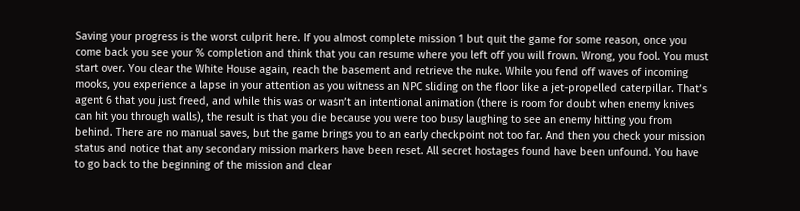Saving your progress is the worst culprit here. If you almost complete mission 1 but quit the game for some reason, once you come back you see your % completion and think that you can resume where you left off you will frown. Wrong, you fool. You must start over. You clear the White House again, reach the basement and retrieve the nuke. While you fend off waves of incoming mooks, you experience a lapse in your attention as you witness an NPC sliding on the floor like a jet-propelled caterpillar. That’s agent 6 that you just freed, and while this was or wasn’t an intentional animation (there is room for doubt when enemy knives can hit you through walls), the result is that you die because you were too busy laughing to see an enemy hitting you from behind. There are no manual saves, but the game brings you to an early checkpoint not too far. And then you check your mission status and notice that any secondary mission markers have been reset. All secret hostages found have been unfound. You have to go back to the beginning of the mission and clear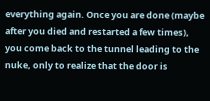everything again. Once you are done (maybe after you died and restarted a few times), you come back to the tunnel leading to the nuke, only to realize that the door is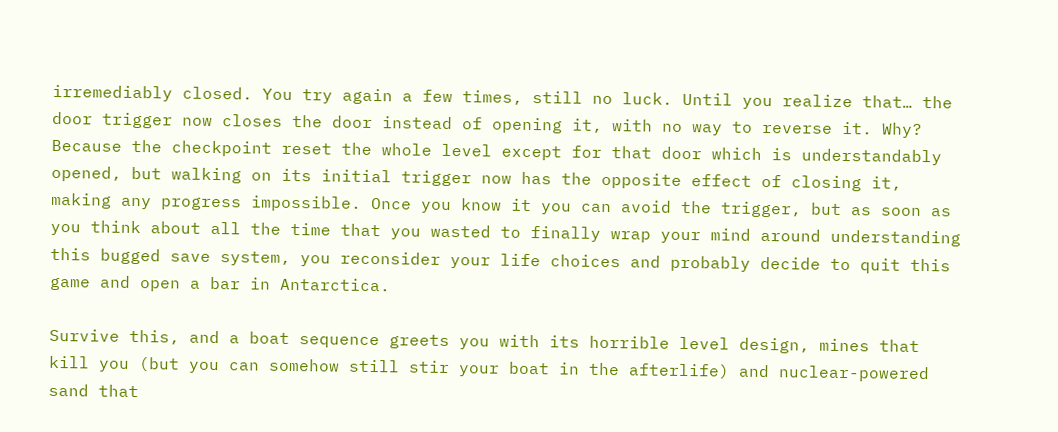irremediably closed. You try again a few times, still no luck. Until you realize that… the door trigger now closes the door instead of opening it, with no way to reverse it. Why? Because the checkpoint reset the whole level except for that door which is understandably opened, but walking on its initial trigger now has the opposite effect of closing it, making any progress impossible. Once you know it you can avoid the trigger, but as soon as you think about all the time that you wasted to finally wrap your mind around understanding this bugged save system, you reconsider your life choices and probably decide to quit this game and open a bar in Antarctica.

Survive this, and a boat sequence greets you with its horrible level design, mines that kill you (but you can somehow still stir your boat in the afterlife) and nuclear-powered sand that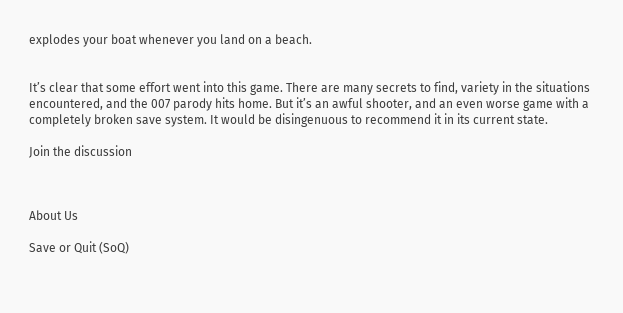explodes your boat whenever you land on a beach.


It’s clear that some effort went into this game. There are many secrets to find, variety in the situations encountered, and the 007 parody hits home. But it’s an awful shooter, and an even worse game with a completely broken save system. It would be disingenuous to recommend it in its current state.

Join the discussion



About Us

Save or Quit (SoQ)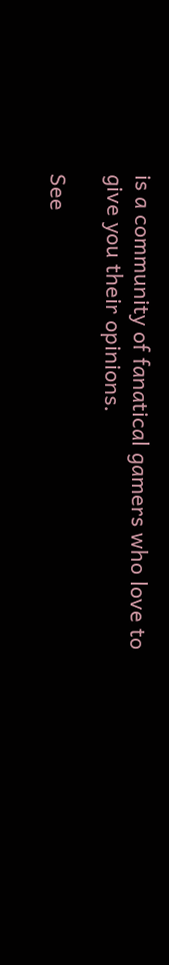is a community of fanatical gamers who love to give you their opinions.

See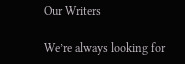Our Writers

We’re always looking for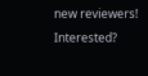new reviewers! Interested?